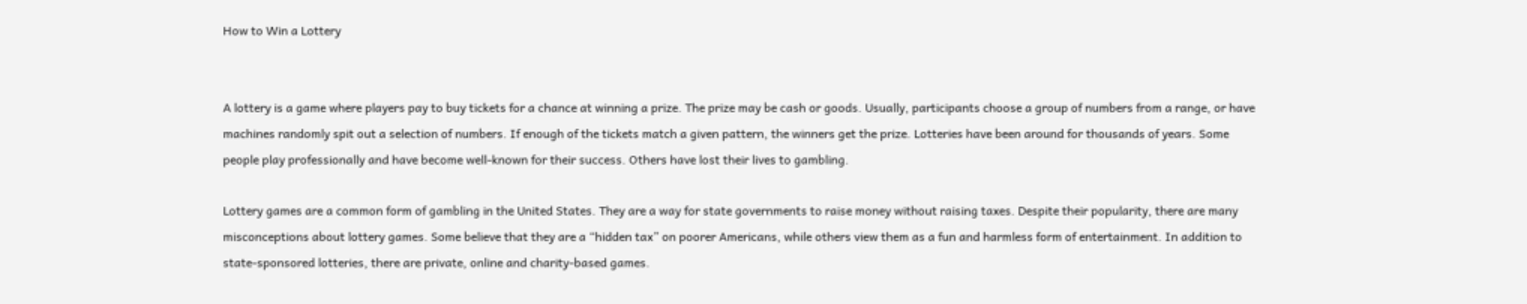How to Win a Lottery


A lottery is a game where players pay to buy tickets for a chance at winning a prize. The prize may be cash or goods. Usually, participants choose a group of numbers from a range, or have machines randomly spit out a selection of numbers. If enough of the tickets match a given pattern, the winners get the prize. Lotteries have been around for thousands of years. Some people play professionally and have become well-known for their success. Others have lost their lives to gambling.

Lottery games are a common form of gambling in the United States. They are a way for state governments to raise money without raising taxes. Despite their popularity, there are many misconceptions about lottery games. Some believe that they are a “hidden tax” on poorer Americans, while others view them as a fun and harmless form of entertainment. In addition to state-sponsored lotteries, there are private, online and charity-based games.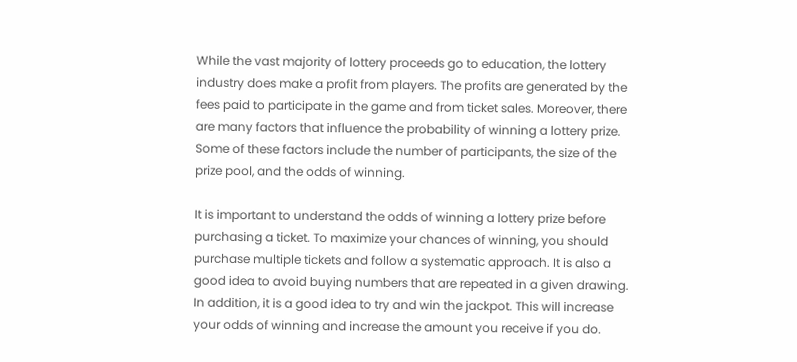While the vast majority of lottery proceeds go to education, the lottery industry does make a profit from players. The profits are generated by the fees paid to participate in the game and from ticket sales. Moreover, there are many factors that influence the probability of winning a lottery prize. Some of these factors include the number of participants, the size of the prize pool, and the odds of winning.

It is important to understand the odds of winning a lottery prize before purchasing a ticket. To maximize your chances of winning, you should purchase multiple tickets and follow a systematic approach. It is also a good idea to avoid buying numbers that are repeated in a given drawing. In addition, it is a good idea to try and win the jackpot. This will increase your odds of winning and increase the amount you receive if you do.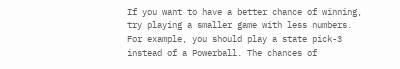If you want to have a better chance of winning, try playing a smaller game with less numbers. For example, you should play a state pick-3 instead of a Powerball. The chances of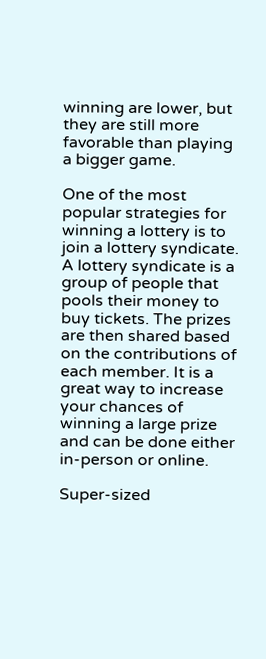winning are lower, but they are still more favorable than playing a bigger game.

One of the most popular strategies for winning a lottery is to join a lottery syndicate. A lottery syndicate is a group of people that pools their money to buy tickets. The prizes are then shared based on the contributions of each member. It is a great way to increase your chances of winning a large prize and can be done either in-person or online.

Super-sized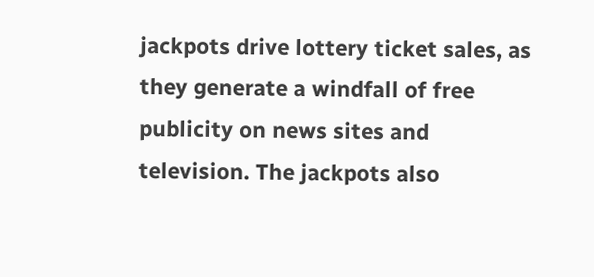jackpots drive lottery ticket sales, as they generate a windfall of free publicity on news sites and television. The jackpots also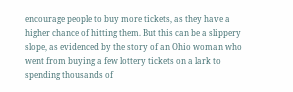encourage people to buy more tickets, as they have a higher chance of hitting them. But this can be a slippery slope, as evidenced by the story of an Ohio woman who went from buying a few lottery tickets on a lark to spending thousands of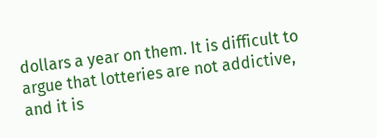dollars a year on them. It is difficult to argue that lotteries are not addictive, and it is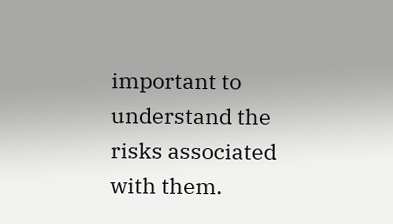important to understand the risks associated with them.